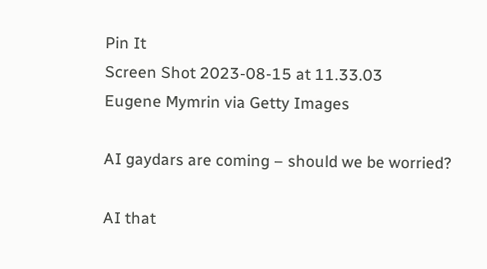Pin It
Screen Shot 2023-08-15 at 11.33.03
Eugene Mymrin via Getty Images

AI gaydars are coming – should we be worried?

AI that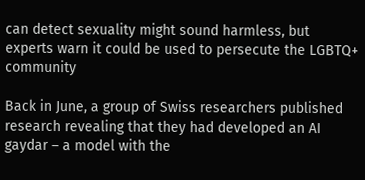can detect sexuality might sound harmless, but experts warn it could be used to persecute the LGBTQ+ community

Back in June, a group of Swiss researchers published research revealing that they had developed an AI gaydar – a model with the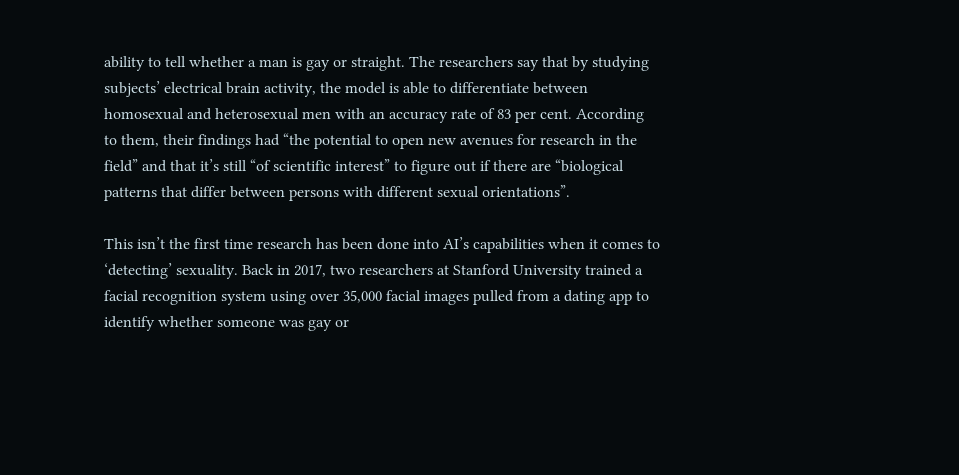ability to tell whether a man is gay or straight. The researchers say that by studying subjects’ electrical brain activity, the model is able to differentiate between homosexual and heterosexual men with an accuracy rate of 83 per cent. According to them, their findings had “the potential to open new avenues for research in the field” and that it’s still “of scientific interest” to figure out if there are “biological patterns that differ between persons with different sexual orientations”.

This isn’t the first time research has been done into AI’s capabilities when it comes to ‘detecting’ sexuality. Back in 2017, two researchers at Stanford University trained a facial recognition system using over 35,000 facial images pulled from a dating app to identify whether someone was gay or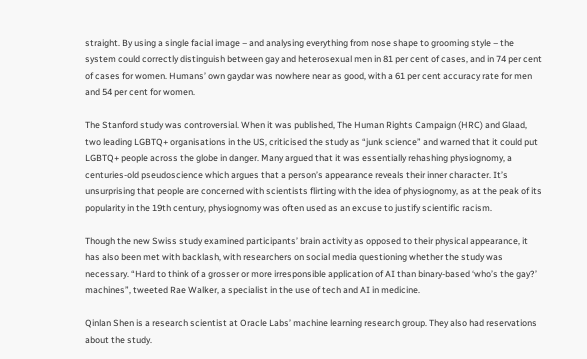straight. By using a single facial image – and analysing everything from nose shape to grooming style – the system could correctly distinguish between gay and heterosexual men in 81 per cent of cases, and in 74 per cent of cases for women. Humans’ own gaydar was nowhere near as good, with a 61 per cent accuracy rate for men and 54 per cent for women.

The Stanford study was controversial. When it was published, The Human Rights Campaign (HRC) and Glaad, two leading LGBTQ+ organisations in the US, criticised the study as “junk science” and warned that it could put LGBTQ+ people across the globe in danger. Many argued that it was essentially rehashing physiognomy, a centuries-old pseudoscience which argues that a person’s appearance reveals their inner character. It’s unsurprising that people are concerned with scientists flirting with the idea of physiognomy, as at the peak of its popularity in the 19th century, physiognomy was often used as an excuse to justify scientific racism.

Though the new Swiss study examined participants’ brain activity as opposed to their physical appearance, it has also been met with backlash, with researchers on social media questioning whether the study was necessary. “Hard to think of a grosser or more irresponsible application of AI than binary-based ‘who’s the gay?’ machines”, tweeted Rae Walker, a specialist in the use of tech and AI in medicine.

Qinlan Shen is a research scientist at Oracle Labs’ machine learning research group. They also had reservations about the study.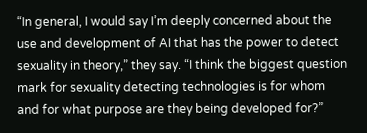“In general, I would say I’m deeply concerned about the use and development of AI that has the power to detect sexuality in theory,” they say. “I think the biggest question mark for sexuality detecting technologies is for whom and for what purpose are they being developed for?”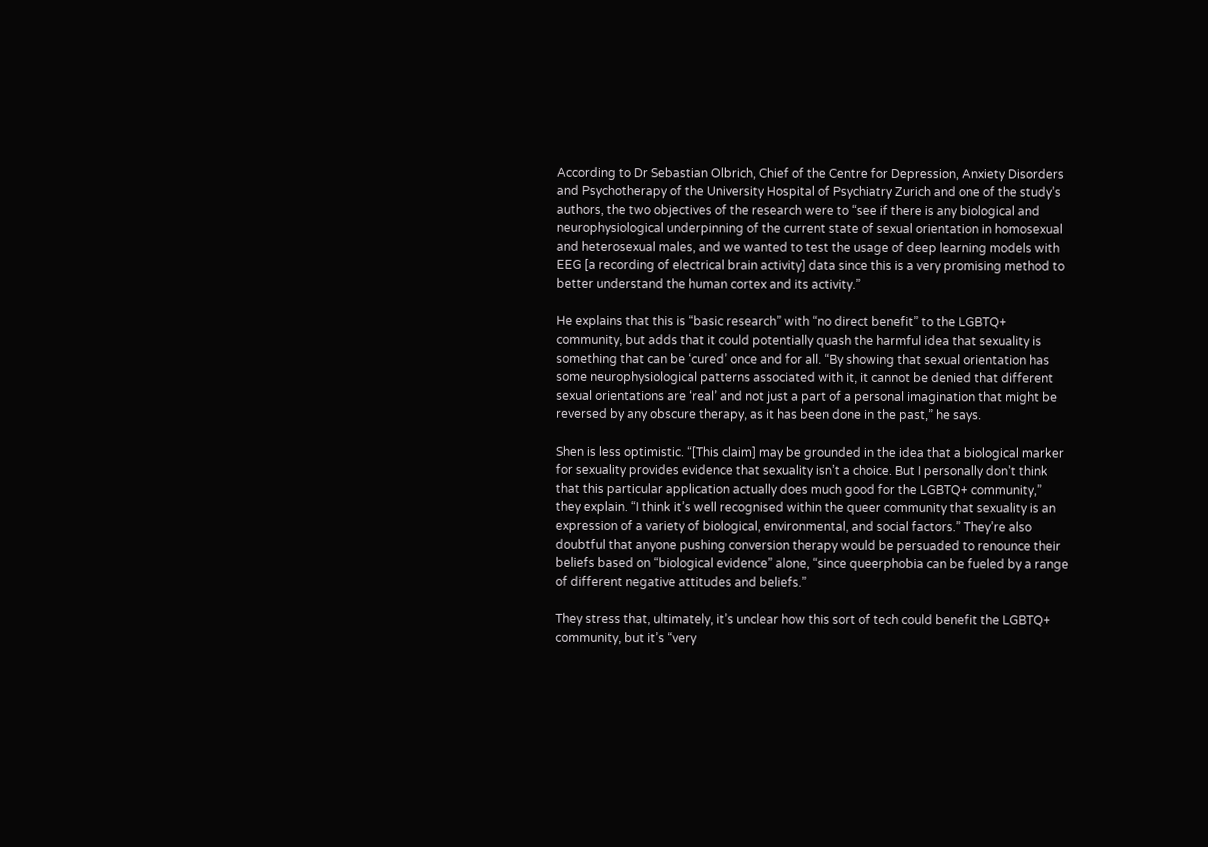According to Dr Sebastian Olbrich, Chief of the Centre for Depression, Anxiety Disorders and Psychotherapy of the University Hospital of Psychiatry Zurich and one of the study’s authors, the two objectives of the research were to “see if there is any biological and neurophysiological underpinning of the current state of sexual orientation in homosexual and heterosexual males, and we wanted to test the usage of deep learning models with EEG [a recording of electrical brain activity] data since this is a very promising method to better understand the human cortex and its activity.”

He explains that this is “basic research” with “no direct benefit” to the LGBTQ+ community, but adds that it could potentially quash the harmful idea that sexuality is something that can be ‘cured’ once and for all. “By showing that sexual orientation has some neurophysiological patterns associated with it, it cannot be denied that different sexual orientations are ‘real’ and not just a part of a personal imagination that might be reversed by any obscure therapy, as it has been done in the past,” he says.

Shen is less optimistic. “[This claim] may be grounded in the idea that a biological marker for sexuality provides evidence that sexuality isn’t a choice. But I personally don’t think that this particular application actually does much good for the LGBTQ+ community,” they explain. “I think it’s well recognised within the queer community that sexuality is an expression of a variety of biological, environmental, and social factors.” They’re also doubtful that anyone pushing conversion therapy would be persuaded to renounce their beliefs based on “biological evidence” alone, “since queerphobia can be fueled by a range of different negative attitudes and beliefs.”

They stress that, ultimately, it’s unclear how this sort of tech could benefit the LGBTQ+ community, but it’s “very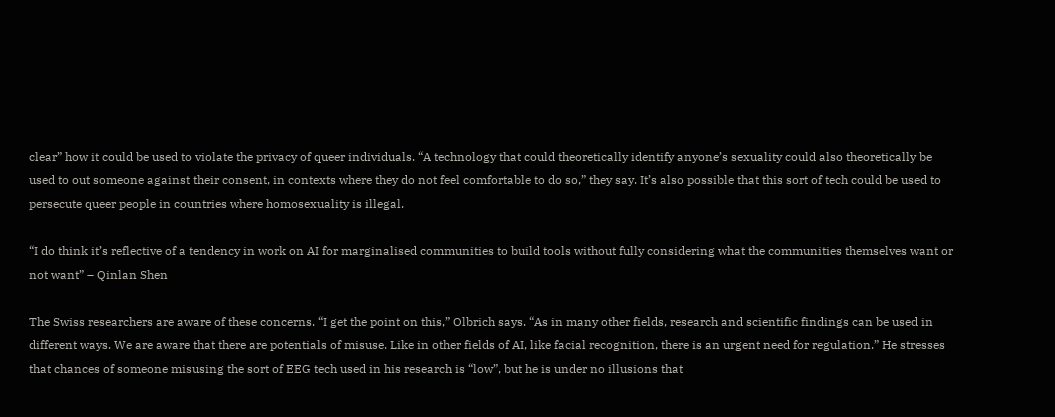clear” how it could be used to violate the privacy of queer individuals. “A technology that could theoretically identify anyone’s sexuality could also theoretically be used to out someone against their consent, in contexts where they do not feel comfortable to do so,” they say. It’s also possible that this sort of tech could be used to persecute queer people in countries where homosexuality is illegal.

“I do think it’s reflective of a tendency in work on AI for marginalised communities to build tools without fully considering what the communities themselves want or not want” – Qinlan Shen

The Swiss researchers are aware of these concerns. “I get the point on this,” Olbrich says. “As in many other fields, research and scientific findings can be used in different ways. We are aware that there are potentials of misuse. Like in other fields of AI, like facial recognition, there is an urgent need for regulation.” He stresses that chances of someone misusing the sort of EEG tech used in his research is “low”, but he is under no illusions that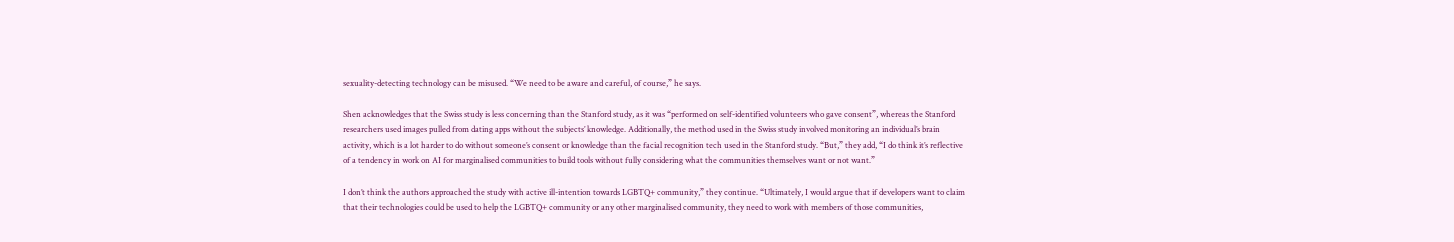sexuality-detecting technology can be misused. “We need to be aware and careful, of course,” he says.

Shen acknowledges that the Swiss study is less concerning than the Stanford study, as it was “performed on self-identified volunteers who gave consent”, whereas the Stanford researchers used images pulled from dating apps without the subjects’ knowledge. Additionally, the method used in the Swiss study involved monitoring an individual’s brain activity, which is a lot harder to do without someone’s consent or knowledge than the facial recognition tech used in the Stanford study. “But,” they add, “I do think it’s reflective of a tendency in work on AI for marginalised communities to build tools without fully considering what the communities themselves want or not want.”

I don’t think the authors approached the study with active ill-intention towards LGBTQ+ community,” they continue. “Ultimately, I would argue that if developers want to claim that their technologies could be used to help the LGBTQ+ community or any other marginalised community, they need to work with members of those communities,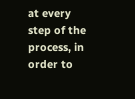at every step of the process, in order to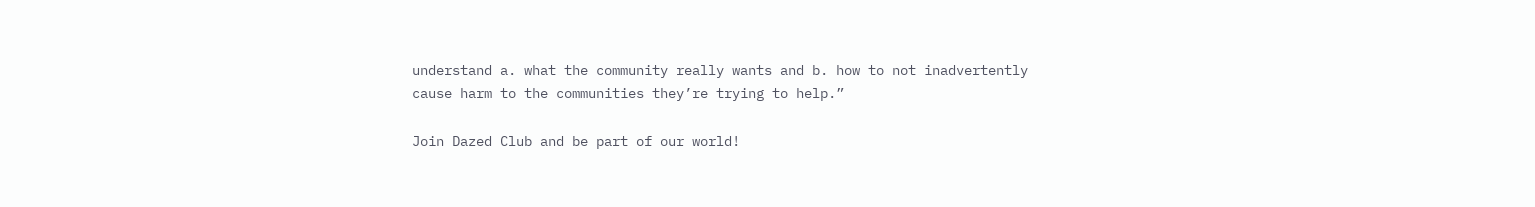understand a. what the community really wants and b. how to not inadvertently cause harm to the communities they’re trying to help.”

Join Dazed Club and be part of our world!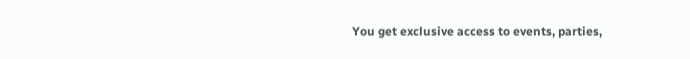You get exclusive access to events, parties,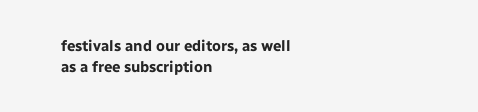festivals and our editors, as well as a free subscription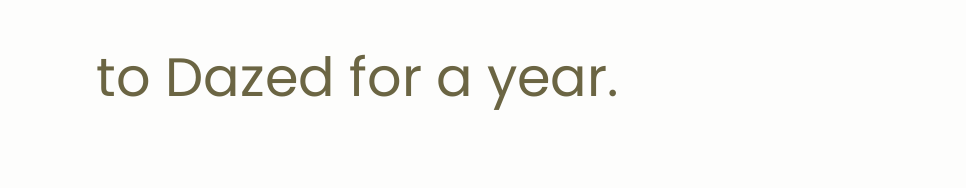to Dazed for a year.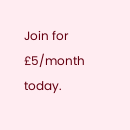Join for £5/month today.